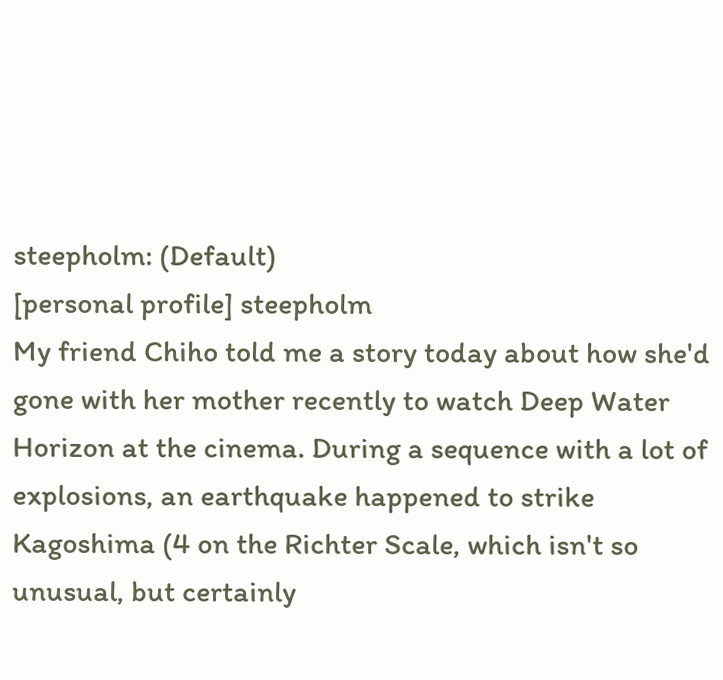steepholm: (Default)
[personal profile] steepholm
My friend Chiho told me a story today about how she'd gone with her mother recently to watch Deep Water Horizon at the cinema. During a sequence with a lot of explosions, an earthquake happened to strike Kagoshima (4 on the Richter Scale, which isn't so unusual, but certainly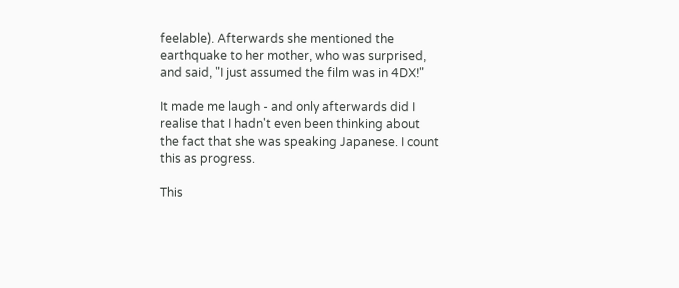feelable). Afterwards she mentioned the earthquake to her mother, who was surprised, and said, "I just assumed the film was in 4DX!"

It made me laugh - and only afterwards did I realise that I hadn't even been thinking about the fact that she was speaking Japanese. I count this as progress.

This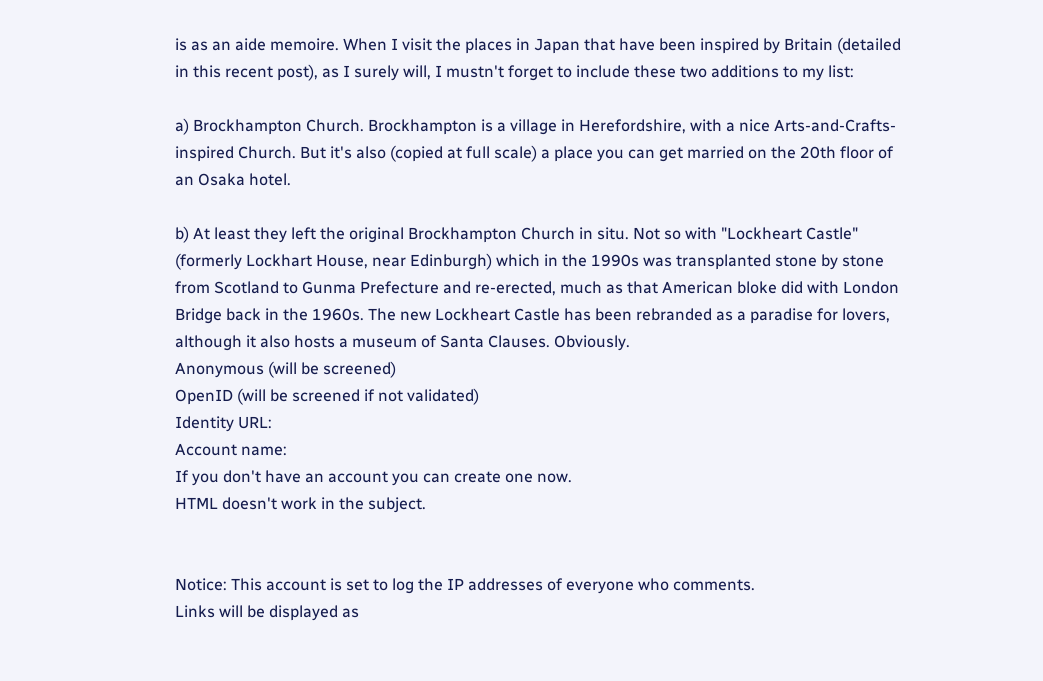is as an aide memoire. When I visit the places in Japan that have been inspired by Britain (detailed in this recent post), as I surely will, I mustn't forget to include these two additions to my list:

a) Brockhampton Church. Brockhampton is a village in Herefordshire, with a nice Arts-and-Crafts-inspired Church. But it's also (copied at full scale) a place you can get married on the 20th floor of an Osaka hotel.

b) At least they left the original Brockhampton Church in situ. Not so with "Lockheart Castle" (formerly Lockhart House, near Edinburgh) which in the 1990s was transplanted stone by stone from Scotland to Gunma Prefecture and re-erected, much as that American bloke did with London Bridge back in the 1960s. The new Lockheart Castle has been rebranded as a paradise for lovers, although it also hosts a museum of Santa Clauses. Obviously.
Anonymous (will be screened)
OpenID (will be screened if not validated)
Identity URL:
Account name:
If you don't have an account you can create one now.
HTML doesn't work in the subject.


Notice: This account is set to log the IP addresses of everyone who comments.
Links will be displayed as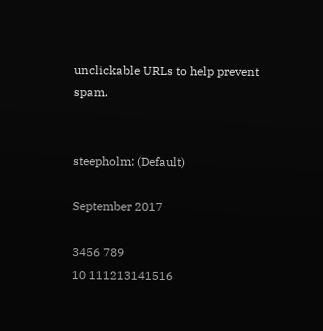unclickable URLs to help prevent spam.


steepholm: (Default)

September 2017

3456 789
10 111213141516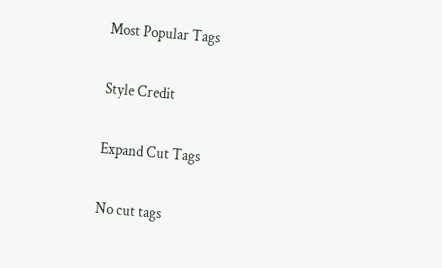Most Popular Tags

Style Credit

Expand Cut Tags

No cut tags